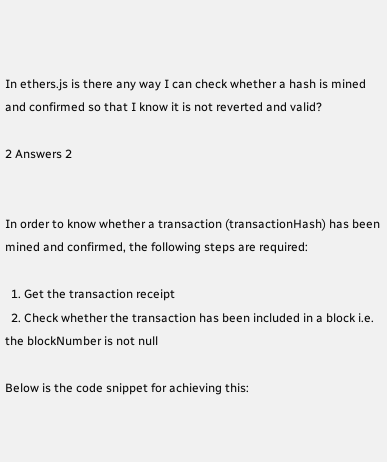In ethers.js is there any way I can check whether a hash is mined and confirmed so that I know it is not reverted and valid?

2 Answers 2


In order to know whether a transaction (transactionHash) has been mined and confirmed, the following steps are required:

  1. Get the transaction receipt
  2. Check whether the transaction has been included in a block i.e. the blockNumber is not null

Below is the code snippet for achieving this: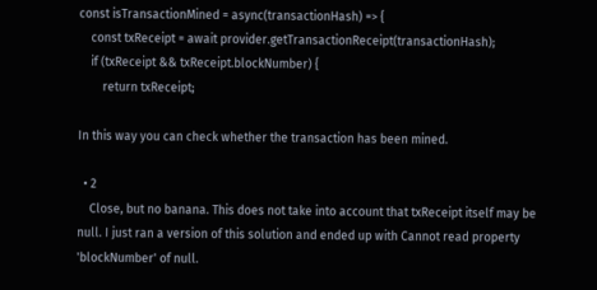const isTransactionMined = async(transactionHash) => {
    const txReceipt = await provider.getTransactionReceipt(transactionHash);
    if (txReceipt && txReceipt.blockNumber) {
        return txReceipt;

In this way you can check whether the transaction has been mined.

  • 2
    Close, but no banana. This does not take into account that txReceipt itself may be null. I just ran a version of this solution and ended up with Cannot read property 'blockNumber' of null.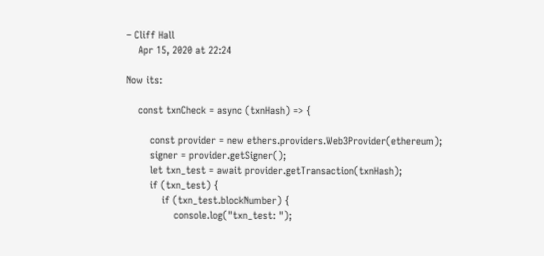– Cliff Hall
    Apr 15, 2020 at 22:24

Now its:

    const txnCheck = async (txnHash) => {

        const provider = new ethers.providers.Web3Provider(ethereum);
        signer = provider.getSigner();
        let txn_test = await provider.getTransaction(txnHash);
        if (txn_test) {
            if (txn_test.blockNumber) {
                console.log("txn_test: ");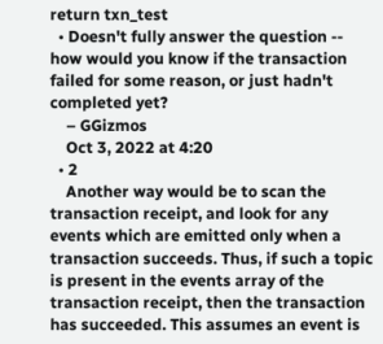return txn_test
  • Doesn't fully answer the question -- how would you know if the transaction failed for some reason, or just hadn't completed yet?
    – GGizmos
    Oct 3, 2022 at 4:20
  • 2
    Another way would be to scan the transaction receipt, and look for any events which are emitted only when a transaction succeeds. Thus, if such a topic is present in the events array of the transaction receipt, then the transaction has succeeded. This assumes an event is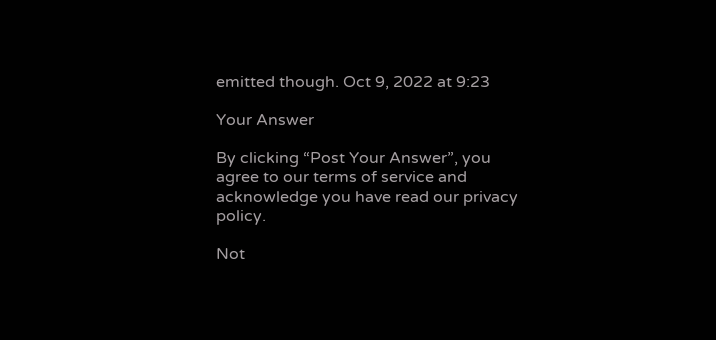emitted though. Oct 9, 2022 at 9:23

Your Answer

By clicking “Post Your Answer”, you agree to our terms of service and acknowledge you have read our privacy policy.

Not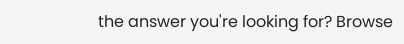the answer you're looking for? Browse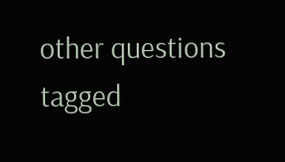other questions tagged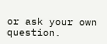or ask your own question.